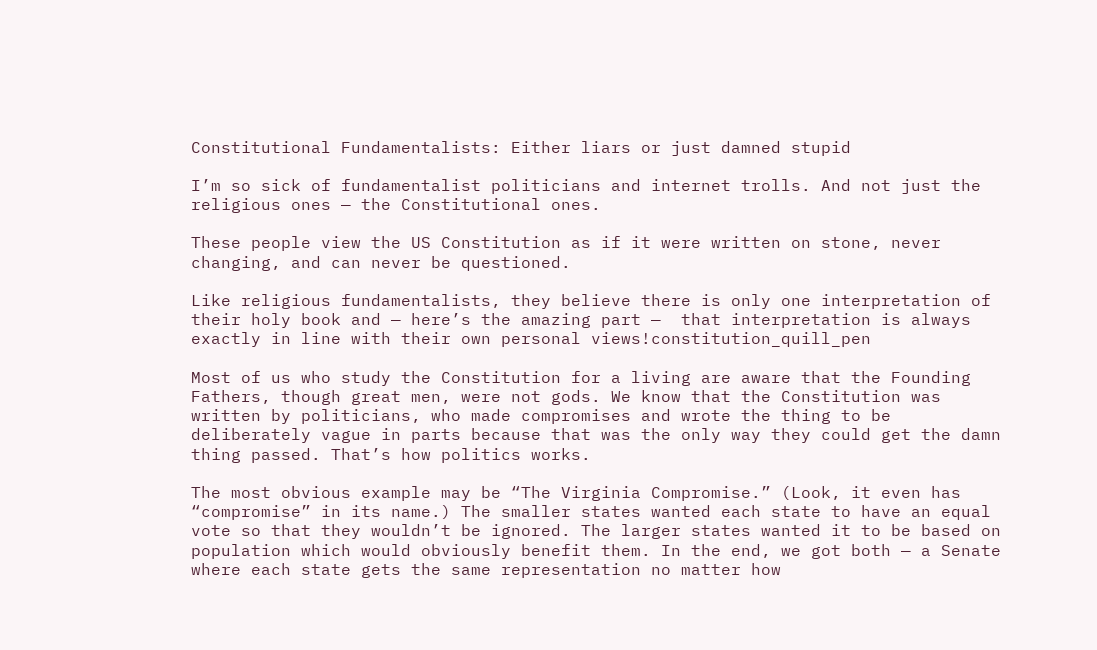Constitutional Fundamentalists: Either liars or just damned stupid

I’m so sick of fundamentalist politicians and internet trolls. And not just the religious ones — the Constitutional ones.

These people view the US Constitution as if it were written on stone, never changing, and can never be questioned.

Like religious fundamentalists, they believe there is only one interpretation of their holy book and — here’s the amazing part —  that interpretation is always exactly in line with their own personal views!constitution_quill_pen

Most of us who study the Constitution for a living are aware that the Founding Fathers, though great men, were not gods. We know that the Constitution was written by politicians, who made compromises and wrote the thing to be deliberately vague in parts because that was the only way they could get the damn thing passed. That’s how politics works.

The most obvious example may be “The Virginia Compromise.” (Look, it even has “compromise” in its name.) The smaller states wanted each state to have an equal vote so that they wouldn’t be ignored. The larger states wanted it to be based on population which would obviously benefit them. In the end, we got both — a Senate where each state gets the same representation no matter how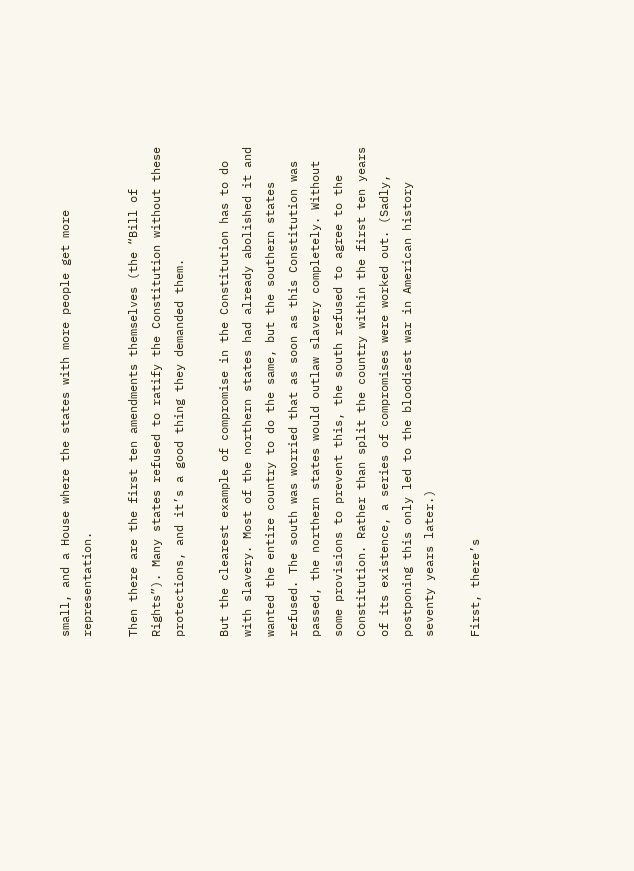small, and a House where the states with more people get more representation.

Then there are the first ten amendments themselves (the “Bill of Rights”). Many states refused to ratify the Constitution without these protections, and it’s a good thing they demanded them.

But the clearest example of compromise in the Constitution has to do with slavery. Most of the northern states had already abolished it and wanted the entire country to do the same, but the southern states refused. The south was worried that as soon as this Constitution was passed, the northern states would outlaw slavery completely. Without some provisions to prevent this, the south refused to agree to the Constitution. Rather than split the country within the first ten years of its existence, a series of compromises were worked out. (Sadly, postponing this only led to the bloodiest war in American history seventy years later.)

First, there’s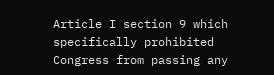Article I section 9 which specifically prohibited Congress from passing any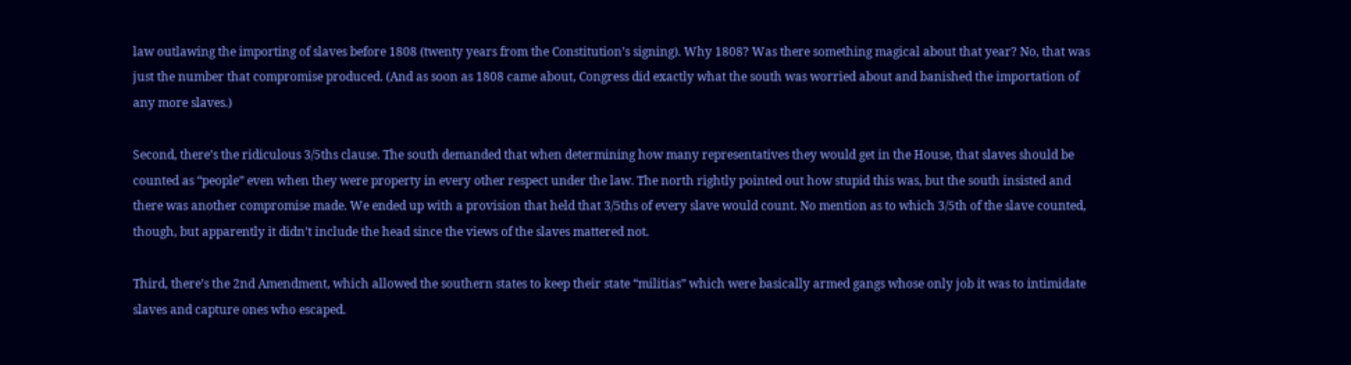law outlawing the importing of slaves before 1808 (twenty years from the Constitution’s signing). Why 1808? Was there something magical about that year? No, that was just the number that compromise produced. (And as soon as 1808 came about, Congress did exactly what the south was worried about and banished the importation of any more slaves.)

Second, there’s the ridiculous 3/5ths clause. The south demanded that when determining how many representatives they would get in the House, that slaves should be counted as “people” even when they were property in every other respect under the law. The north rightly pointed out how stupid this was, but the south insisted and there was another compromise made. We ended up with a provision that held that 3/5ths of every slave would count. No mention as to which 3/5th of the slave counted, though, but apparently it didn’t include the head since the views of the slaves mattered not.

Third, there’s the 2nd Amendment, which allowed the southern states to keep their state “militias” which were basically armed gangs whose only job it was to intimidate slaves and capture ones who escaped.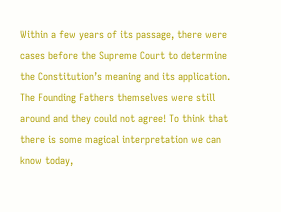Within a few years of its passage, there were cases before the Supreme Court to determine the Constitution’s meaning and its application. The Founding Fathers themselves were still around and they could not agree! To think that there is some magical interpretation we can know today,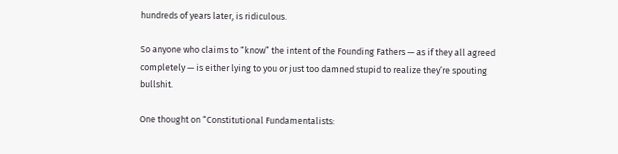hundreds of years later, is ridiculous.

So anyone who claims to “know” the intent of the Founding Fathers — as if they all agreed completely — is either lying to you or just too damned stupid to realize they’re spouting bullshit.

One thought on “Constitutional Fundamentalists: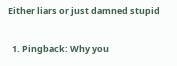Either liars or just damned stupid

  1. Pingback: Why you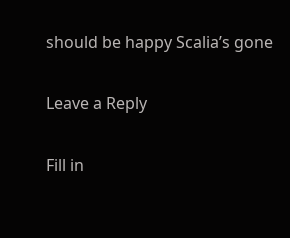should be happy Scalia’s gone

Leave a Reply

Fill in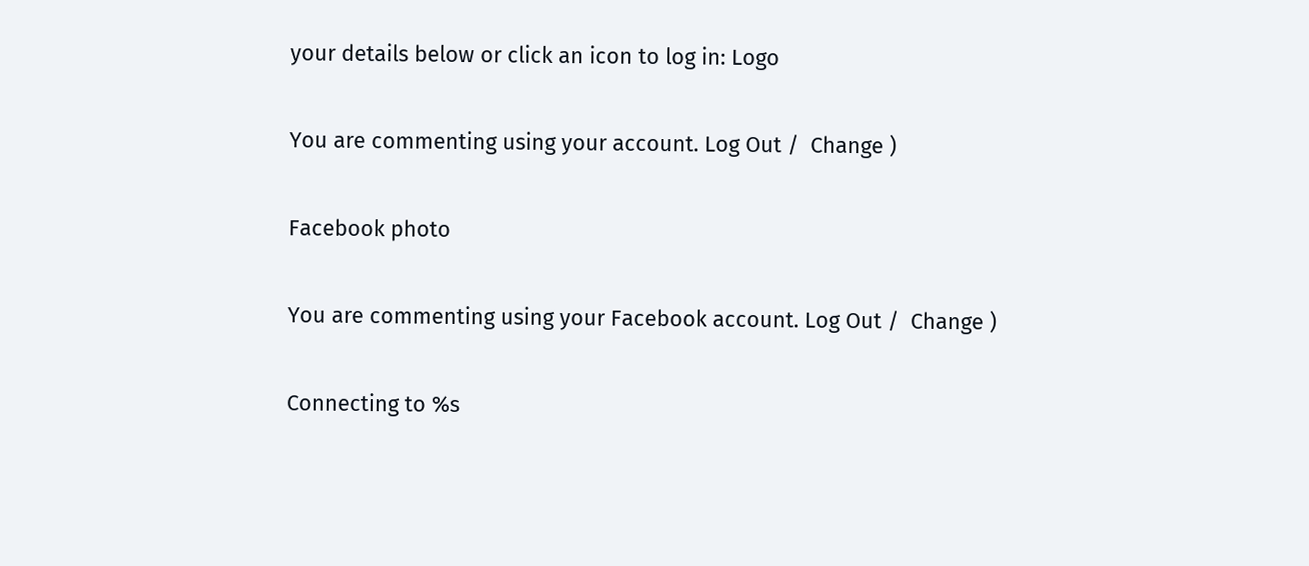your details below or click an icon to log in: Logo

You are commenting using your account. Log Out /  Change )

Facebook photo

You are commenting using your Facebook account. Log Out /  Change )

Connecting to %s